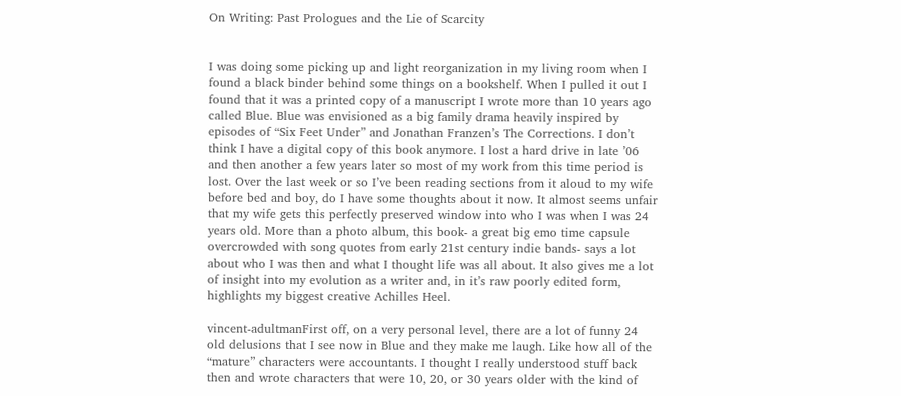On Writing: Past Prologues and the Lie of Scarcity


I was doing some picking up and light reorganization in my living room when I found a black binder behind some things on a bookshelf. When I pulled it out I found that it was a printed copy of a manuscript I wrote more than 10 years ago called Blue. Blue was envisioned as a big family drama heavily inspired by episodes of “Six Feet Under” and Jonathan Franzen’s The Corrections. I don’t think I have a digital copy of this book anymore. I lost a hard drive in late ’06 and then another a few years later so most of my work from this time period is lost. Over the last week or so I’ve been reading sections from it aloud to my wife before bed and boy, do I have some thoughts about it now. It almost seems unfair that my wife gets this perfectly preserved window into who I was when I was 24 years old. More than a photo album, this book- a great big emo time capsule overcrowded with song quotes from early 21st century indie bands- says a lot about who I was then and what I thought life was all about. It also gives me a lot of insight into my evolution as a writer and, in it’s raw poorly edited form, highlights my biggest creative Achilles Heel.

vincent-adultmanFirst off, on a very personal level, there are a lot of funny 24 old delusions that I see now in Blue and they make me laugh. Like how all of the “mature” characters were accountants. I thought I really understood stuff back then and wrote characters that were 10, 20, or 30 years older with the kind of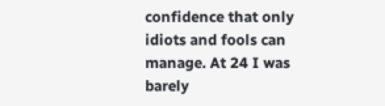confidence that only idiots and fools can manage. At 24 I was barely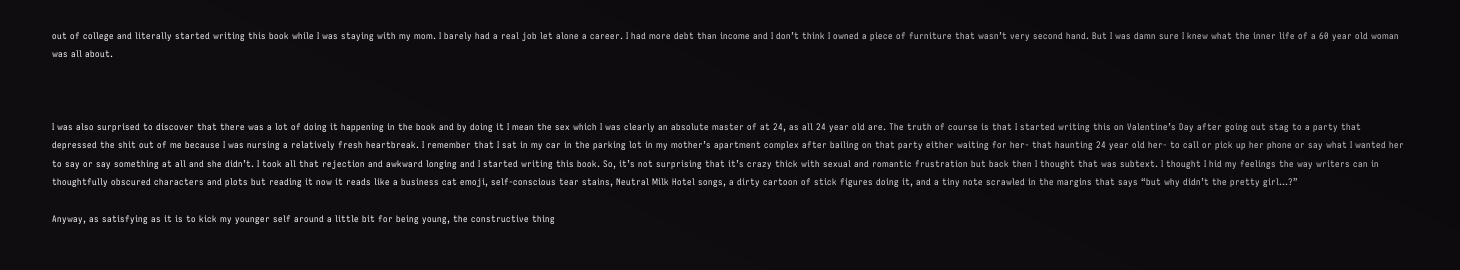out of college and literally started writing this book while I was staying with my mom. I barely had a real job let alone a career. I had more debt than income and I don’t think I owned a piece of furniture that wasn’t very second hand. But I was damn sure I knew what the inner life of a 60 year old woman was all about.



I was also surprised to discover that there was a lot of doing it happening in the book and by doing it I mean the sex which I was clearly an absolute master of at 24, as all 24 year old are. The truth of course is that I started writing this on Valentine’s Day after going out stag to a party that depressed the shit out of me because I was nursing a relatively fresh heartbreak. I remember that I sat in my car in the parking lot in my mother’s apartment complex after bailing on that party either waiting for her- that haunting 24 year old her- to call or pick up her phone or say what I wanted her to say or say something at all and she didn’t. I took all that rejection and awkward longing and I started writing this book. So, it’s not surprising that it’s crazy thick with sexual and romantic frustration but back then I thought that was subtext. I thought I hid my feelings the way writers can in thoughtfully obscured characters and plots but reading it now it reads like a business cat emoji, self-conscious tear stains, Neutral Milk Hotel songs, a dirty cartoon of stick figures doing it, and a tiny note scrawled in the margins that says “but why didn’t the pretty girl…?”

Anyway, as satisfying as it is to kick my younger self around a little bit for being young, the constructive thing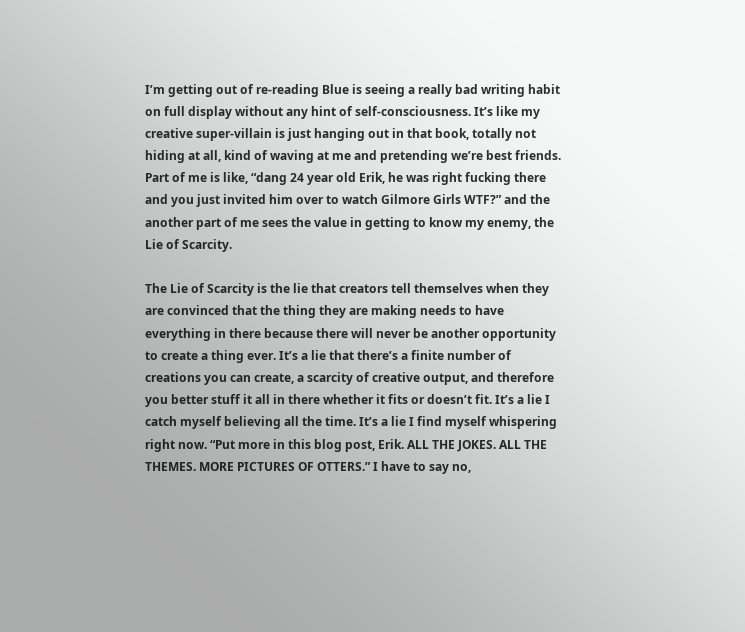I’m getting out of re-reading Blue is seeing a really bad writing habit on full display without any hint of self-consciousness. It’s like my creative super-villain is just hanging out in that book, totally not hiding at all, kind of waving at me and pretending we’re best friends. Part of me is like, “dang 24 year old Erik, he was right fucking there and you just invited him over to watch Gilmore Girls WTF?” and the another part of me sees the value in getting to know my enemy, the Lie of Scarcity.

The Lie of Scarcity is the lie that creators tell themselves when they are convinced that the thing they are making needs to have everything in there because there will never be another opportunity to create a thing ever. It’s a lie that there’s a finite number of creations you can create, a scarcity of creative output, and therefore you better stuff it all in there whether it fits or doesn’t fit. It’s a lie I catch myself believing all the time. It’s a lie I find myself whispering right now. “Put more in this blog post, Erik. ALL THE JOKES. ALL THE THEMES. MORE PICTURES OF OTTERS.” I have to say no,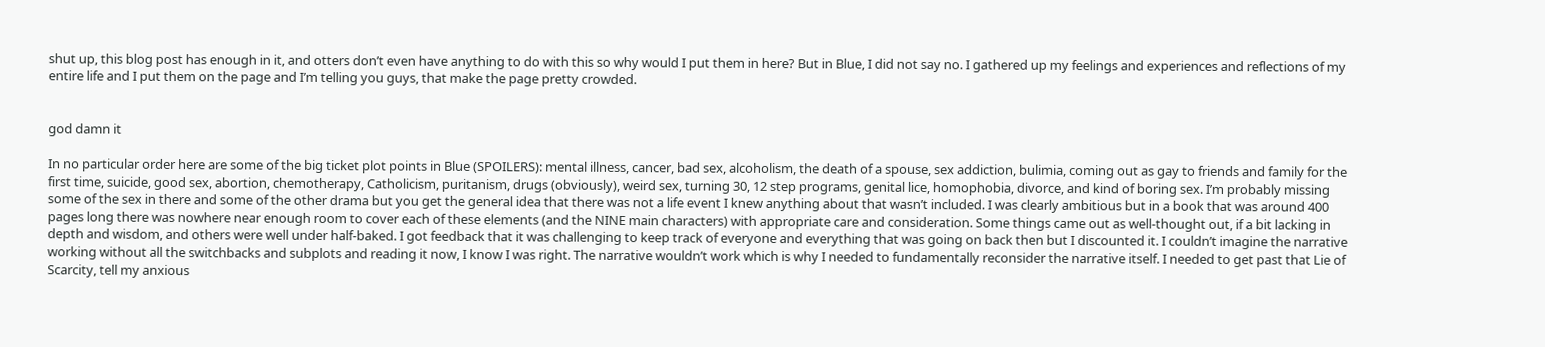shut up, this blog post has enough in it, and otters don’t even have anything to do with this so why would I put them in here? But in Blue, I did not say no. I gathered up my feelings and experiences and reflections of my entire life and I put them on the page and I’m telling you guys, that make the page pretty crowded.


god damn it

In no particular order here are some of the big ticket plot points in Blue (SPOILERS): mental illness, cancer, bad sex, alcoholism, the death of a spouse, sex addiction, bulimia, coming out as gay to friends and family for the first time, suicide, good sex, abortion, chemotherapy, Catholicism, puritanism, drugs (obviously), weird sex, turning 30, 12 step programs, genital lice, homophobia, divorce, and kind of boring sex. I’m probably missing some of the sex in there and some of the other drama but you get the general idea that there was not a life event I knew anything about that wasn’t included. I was clearly ambitious but in a book that was around 400 pages long there was nowhere near enough room to cover each of these elements (and the NINE main characters) with appropriate care and consideration. Some things came out as well-thought out, if a bit lacking in depth and wisdom, and others were well under half-baked. I got feedback that it was challenging to keep track of everyone and everything that was going on back then but I discounted it. I couldn’t imagine the narrative working without all the switchbacks and subplots and reading it now, I know I was right. The narrative wouldn’t work which is why I needed to fundamentally reconsider the narrative itself. I needed to get past that Lie of Scarcity, tell my anxious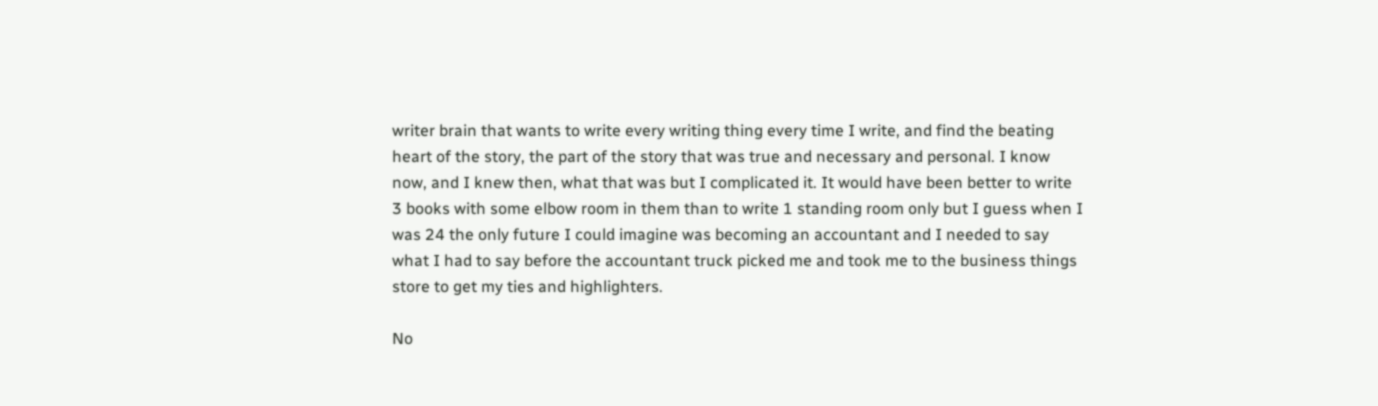writer brain that wants to write every writing thing every time I write, and find the beating heart of the story, the part of the story that was true and necessary and personal. I know now, and I knew then, what that was but I complicated it. It would have been better to write 3 books with some elbow room in them than to write 1 standing room only but I guess when I was 24 the only future I could imagine was becoming an accountant and I needed to say what I had to say before the accountant truck picked me and took me to the business things store to get my ties and highlighters.

No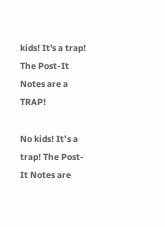kids! It's a trap! The Post-It Notes are a TRAP!

No kids! It’s a trap! The Post-It Notes are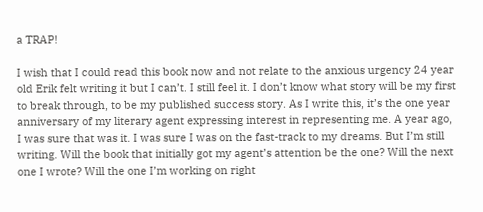a TRAP!

I wish that I could read this book now and not relate to the anxious urgency 24 year old Erik felt writing it but I can’t. I still feel it. I don’t know what story will be my first to break through, to be my published success story. As I write this, it’s the one year anniversary of my literary agent expressing interest in representing me. A year ago, I was sure that was it. I was sure I was on the fast-track to my dreams. But I’m still writing. Will the book that initially got my agent’s attention be the one? Will the next one I wrote? Will the one I’m working on right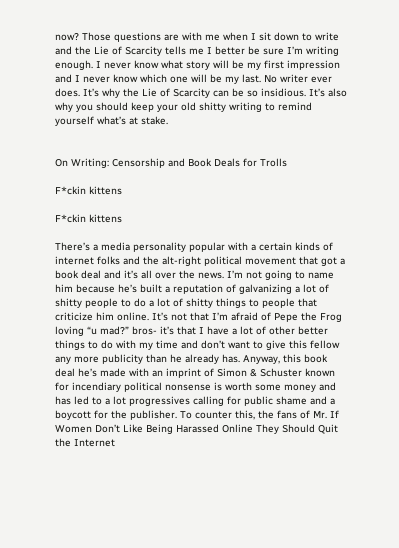now? Those questions are with me when I sit down to write and the Lie of Scarcity tells me I better be sure I’m writing enough. I never know what story will be my first impression and I never know which one will be my last. No writer ever does. It’s why the Lie of Scarcity can be so insidious. It’s also why you should keep your old shitty writing to remind yourself what’s at stake.


On Writing: Censorship and Book Deals for Trolls

F*ckin kittens

F*ckin kittens

There’s a media personality popular with a certain kinds of internet folks and the alt-right political movement that got a book deal and it’s all over the news. I’m not going to name him because he’s built a reputation of galvanizing a lot of shitty people to do a lot of shitty things to people that criticize him online. It’s not that I’m afraid of Pepe the Frog loving “u mad?” bros- it’s that I have a lot of other better things to do with my time and don’t want to give this fellow any more publicity than he already has. Anyway, this book deal he’s made with an imprint of Simon & Schuster known for incendiary political nonsense is worth some money and has led to a lot progressives calling for public shame and a boycott for the publisher. To counter this, the fans of Mr. If Women Don’t Like Being Harassed Online They Should Quit the Internet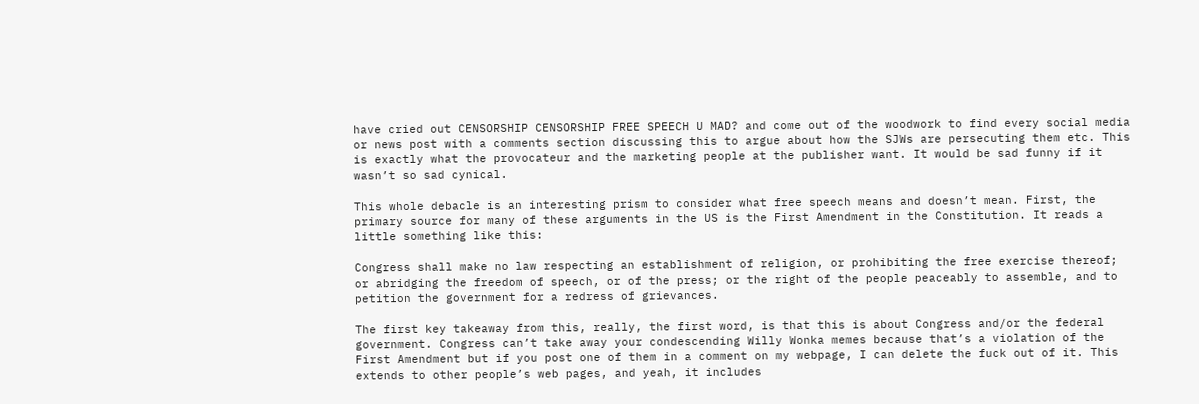have cried out CENSORSHIP CENSORSHIP FREE SPEECH U MAD? and come out of the woodwork to find every social media or news post with a comments section discussing this to argue about how the SJWs are persecuting them etc. This is exactly what the provocateur and the marketing people at the publisher want. It would be sad funny if it wasn’t so sad cynical.

This whole debacle is an interesting prism to consider what free speech means and doesn’t mean. First, the primary source for many of these arguments in the US is the First Amendment in the Constitution. It reads a little something like this:

Congress shall make no law respecting an establishment of religion, or prohibiting the free exercise thereof; or abridging the freedom of speech, or of the press; or the right of the people peaceably to assemble, and to petition the government for a redress of grievances.

The first key takeaway from this, really, the first word, is that this is about Congress and/or the federal government. Congress can’t take away your condescending Willy Wonka memes because that’s a violation of the First Amendment but if you post one of them in a comment on my webpage, I can delete the fuck out of it. This extends to other people’s web pages, and yeah, it includes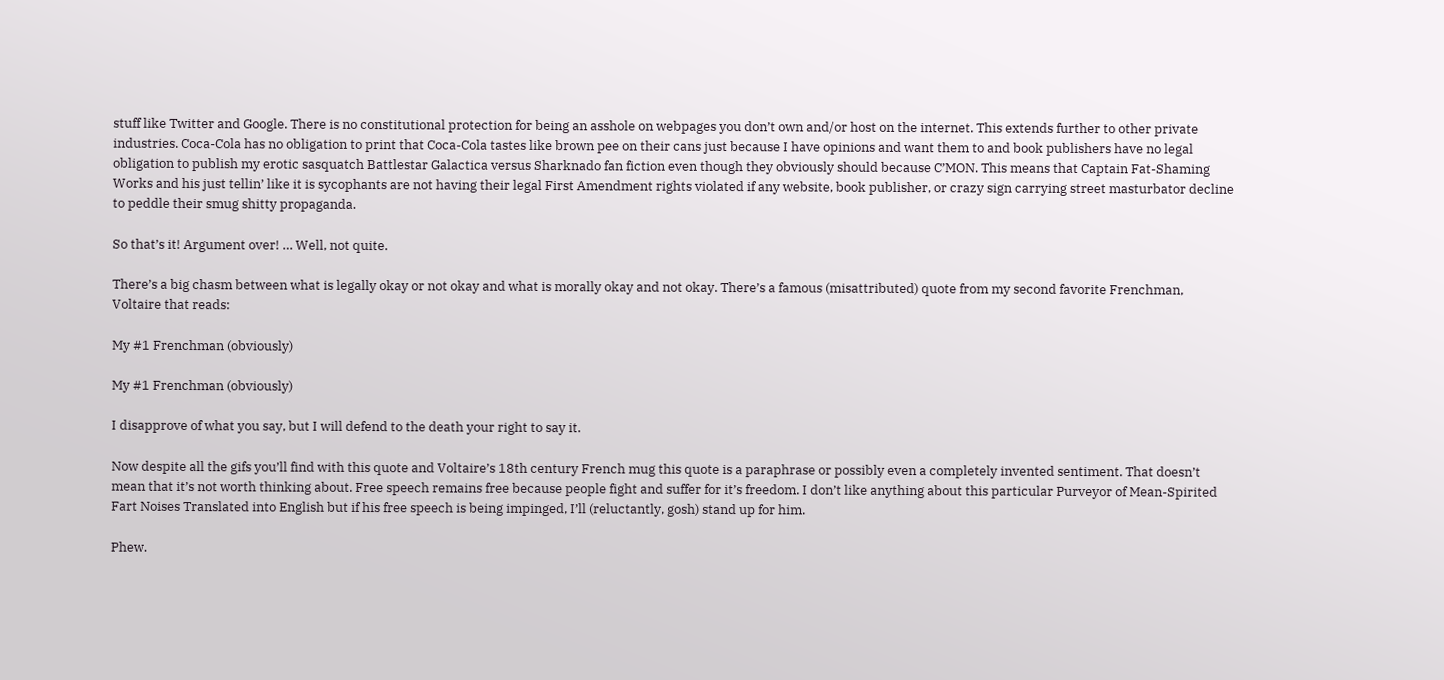stuff like Twitter and Google. There is no constitutional protection for being an asshole on webpages you don’t own and/or host on the internet. This extends further to other private industries. Coca-Cola has no obligation to print that Coca-Cola tastes like brown pee on their cans just because I have opinions and want them to and book publishers have no legal obligation to publish my erotic sasquatch Battlestar Galactica versus Sharknado fan fiction even though they obviously should because C’MON. This means that Captain Fat-Shaming Works and his just tellin’ like it is sycophants are not having their legal First Amendment rights violated if any website, book publisher, or crazy sign carrying street masturbator decline to peddle their smug shitty propaganda.

So that’s it! Argument over! … Well, not quite.

There’s a big chasm between what is legally okay or not okay and what is morally okay and not okay. There’s a famous (misattributed) quote from my second favorite Frenchman, Voltaire that reads:

My #1 Frenchman (obviously)

My #1 Frenchman (obviously)

I disapprove of what you say, but I will defend to the death your right to say it.

Now despite all the gifs you’ll find with this quote and Voltaire’s 18th century French mug this quote is a paraphrase or possibly even a completely invented sentiment. That doesn’t mean that it’s not worth thinking about. Free speech remains free because people fight and suffer for it’s freedom. I don’t like anything about this particular Purveyor of Mean-Spirited Fart Noises Translated into English but if his free speech is being impinged, I’ll (reluctantly, gosh) stand up for him.

Phew.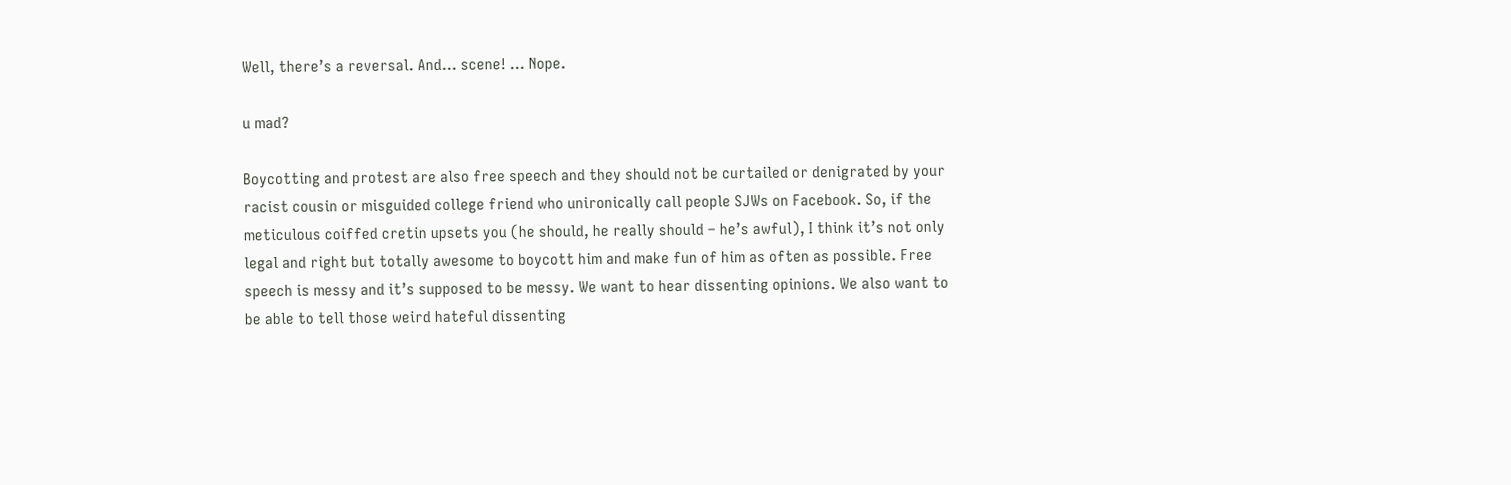Well, there’s a reversal. And… scene! … Nope.

u mad?

Boycotting and protest are also free speech and they should not be curtailed or denigrated by your racist cousin or misguided college friend who unironically call people SJWs on Facebook. So, if the meticulous coiffed cretin upsets you (he should, he really should – he’s awful), I think it’s not only legal and right but totally awesome to boycott him and make fun of him as often as possible. Free speech is messy and it’s supposed to be messy. We want to hear dissenting opinions. We also want to be able to tell those weird hateful dissenting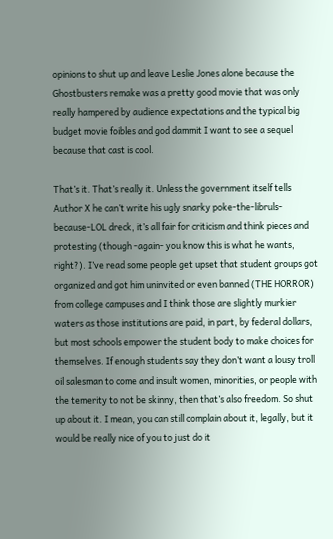opinions to shut up and leave Leslie Jones alone because the Ghostbusters remake was a pretty good movie that was only really hampered by audience expectations and the typical big budget movie foibles and god dammit I want to see a sequel because that cast is cool.

That’s it. That’s really it. Unless the government itself tells Author X he can’t write his ugly snarky poke-the-libruls-because-LOL dreck, it’s all fair for criticism and think pieces and protesting (though -again- you know this is what he wants, right?). I’ve read some people get upset that student groups got organized and got him uninvited or even banned (THE HORROR) from college campuses and I think those are slightly murkier waters as those institutions are paid, in part, by federal dollars, but most schools empower the student body to make choices for themselves. If enough students say they don’t want a lousy troll oil salesman to come and insult women, minorities, or people with the temerity to not be skinny, then that’s also freedom. So shut up about it. I mean, you can still complain about it, legally, but it would be really nice of you to just do it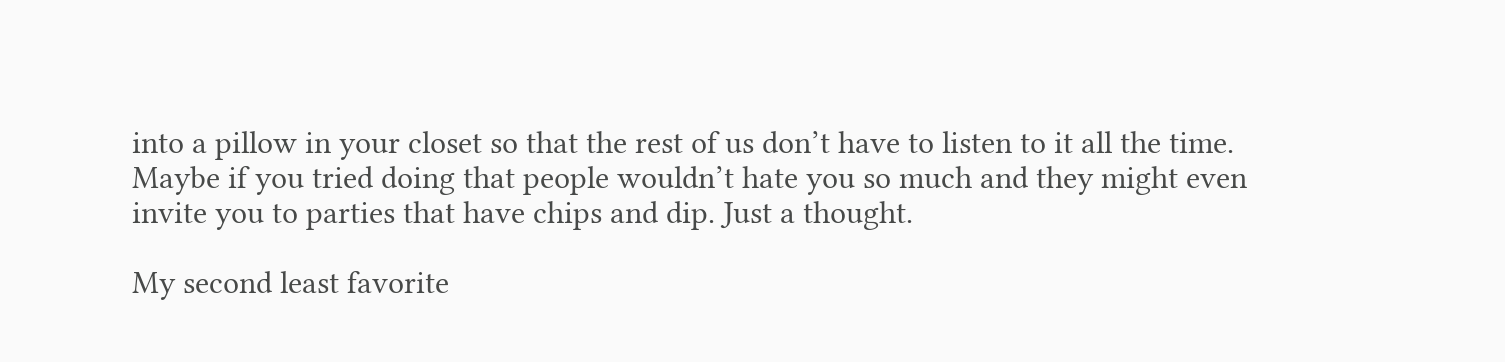into a pillow in your closet so that the rest of us don’t have to listen to it all the time. Maybe if you tried doing that people wouldn’t hate you so much and they might even invite you to parties that have chips and dip. Just a thought.

My second least favorite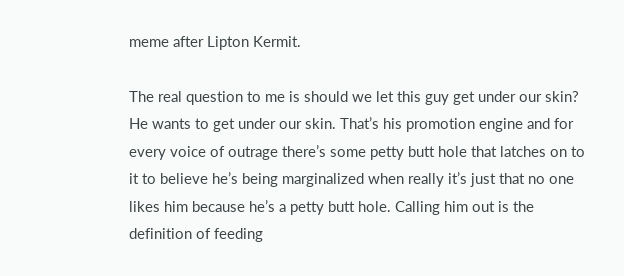meme after Lipton Kermit.

The real question to me is should we let this guy get under our skin? He wants to get under our skin. That’s his promotion engine and for every voice of outrage there’s some petty butt hole that latches on to it to believe he’s being marginalized when really it’s just that no one likes him because he’s a petty butt hole. Calling him out is the definition of feeding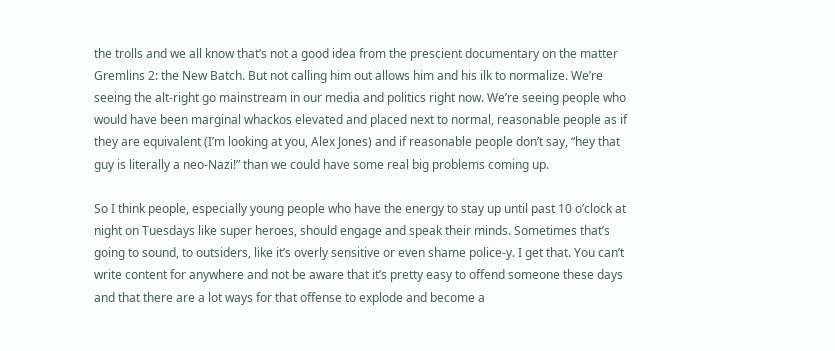the trolls and we all know that’s not a good idea from the prescient documentary on the matter Gremlins 2: the New Batch. But not calling him out allows him and his ilk to normalize. We’re seeing the alt-right go mainstream in our media and politics right now. We’re seeing people who would have been marginal whackos elevated and placed next to normal, reasonable people as if they are equivalent (I’m looking at you, Alex Jones) and if reasonable people don’t say, “hey that guy is literally a neo-Nazi!” than we could have some real big problems coming up.

So I think people, especially young people who have the energy to stay up until past 10 o’clock at night on Tuesdays like super heroes, should engage and speak their minds. Sometimes that’s going to sound, to outsiders, like it’s overly sensitive or even shame police-y. I get that. You can’t write content for anywhere and not be aware that it’s pretty easy to offend someone these days and that there are a lot ways for that offense to explode and become a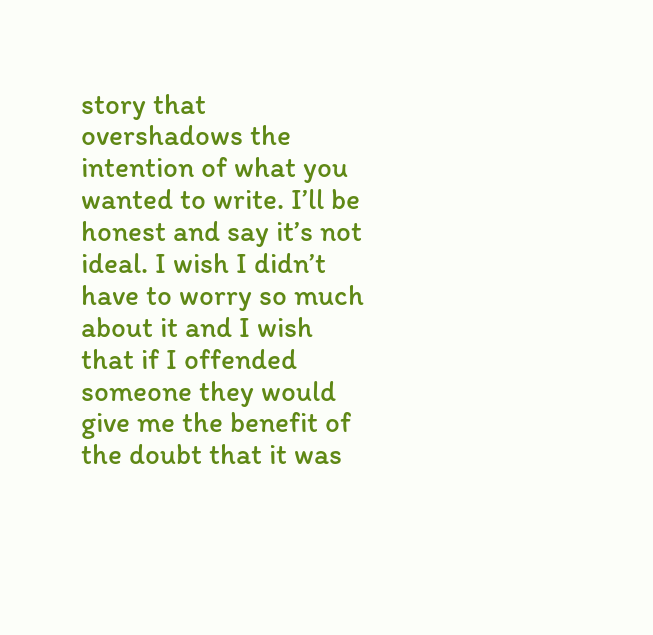story that overshadows the intention of what you wanted to write. I’ll be honest and say it’s not ideal. I wish I didn’t have to worry so much about it and I wish that if I offended someone they would give me the benefit of the doubt that it was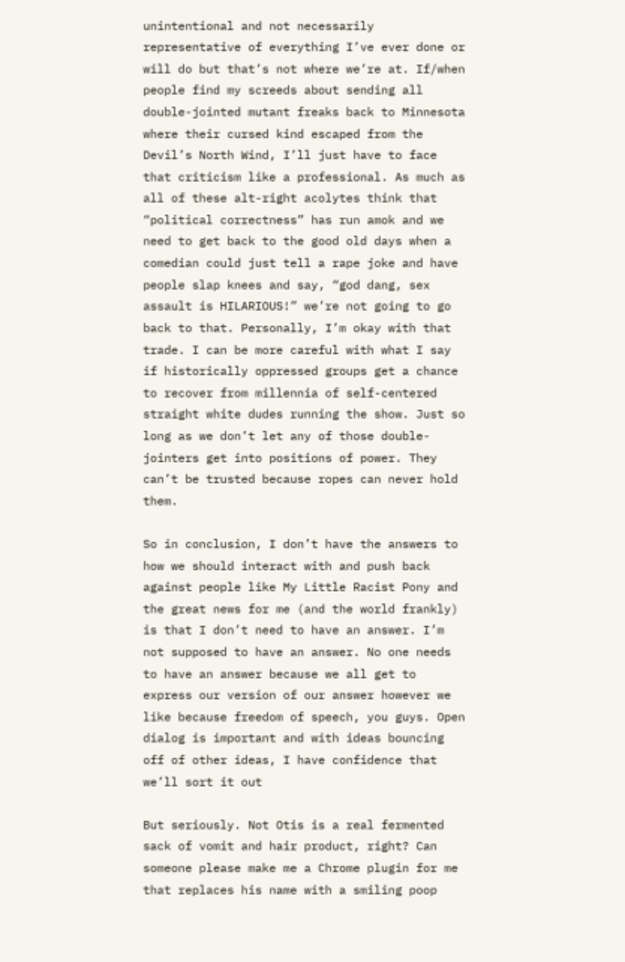unintentional and not necessarily representative of everything I’ve ever done or will do but that’s not where we’re at. If/when people find my screeds about sending all double-jointed mutant freaks back to Minnesota where their cursed kind escaped from the Devil’s North Wind, I’ll just have to face that criticism like a professional. As much as all of these alt-right acolytes think that “political correctness” has run amok and we need to get back to the good old days when a comedian could just tell a rape joke and have people slap knees and say, “god dang, sex assault is HILARIOUS!” we’re not going to go back to that. Personally, I’m okay with that trade. I can be more careful with what I say if historically oppressed groups get a chance to recover from millennia of self-centered straight white dudes running the show. Just so long as we don’t let any of those double-jointers get into positions of power. They can’t be trusted because ropes can never hold them.

So in conclusion, I don’t have the answers to how we should interact with and push back against people like My Little Racist Pony and the great news for me (and the world frankly) is that I don’t need to have an answer. I’m not supposed to have an answer. No one needs to have an answer because we all get to express our version of our answer however we like because freedom of speech, you guys. Open dialog is important and with ideas bouncing off of other ideas, I have confidence that we’ll sort it out

But seriously. Not Otis is a real fermented sack of vomit and hair product, right? Can someone please make me a Chrome plugin for me that replaces his name with a smiling poop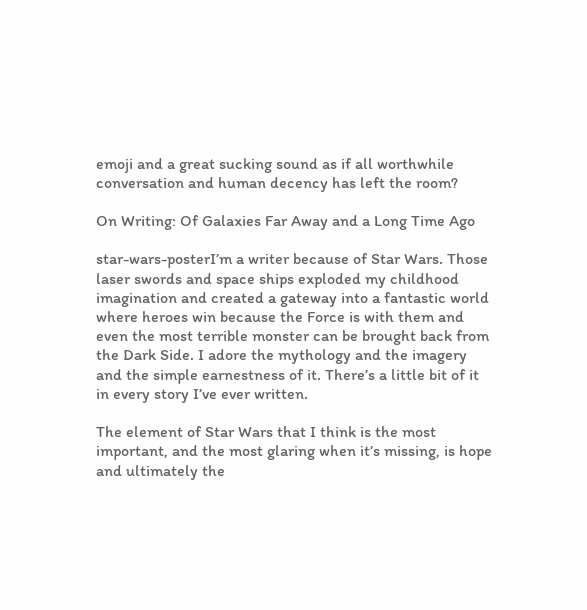emoji and a great sucking sound as if all worthwhile conversation and human decency has left the room?

On Writing: Of Galaxies Far Away and a Long Time Ago

star-wars-posterI’m a writer because of Star Wars. Those laser swords and space ships exploded my childhood imagination and created a gateway into a fantastic world where heroes win because the Force is with them and even the most terrible monster can be brought back from the Dark Side. I adore the mythology and the imagery and the simple earnestness of it. There’s a little bit of it in every story I’ve ever written.

The element of Star Wars that I think is the most important, and the most glaring when it’s missing, is hope and ultimately the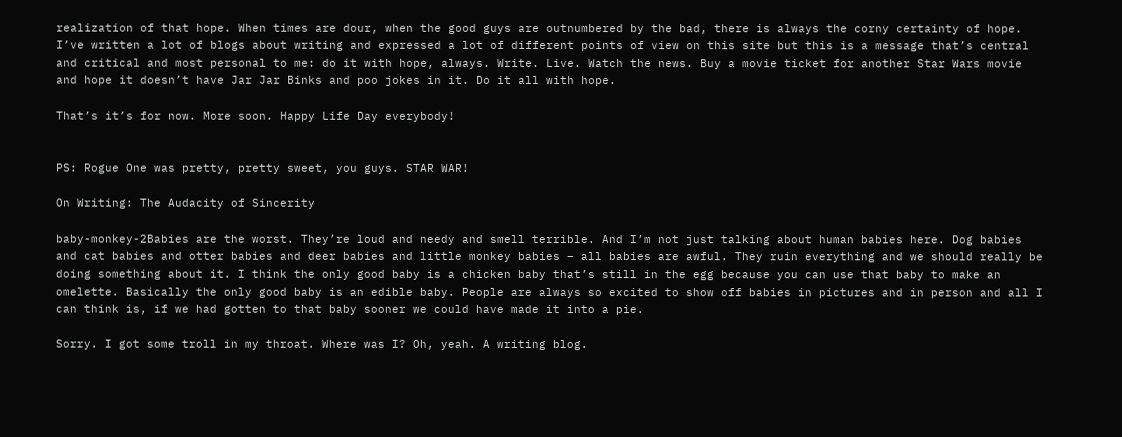realization of that hope. When times are dour, when the good guys are outnumbered by the bad, there is always the corny certainty of hope. I’ve written a lot of blogs about writing and expressed a lot of different points of view on this site but this is a message that’s central and critical and most personal to me: do it with hope, always. Write. Live. Watch the news. Buy a movie ticket for another Star Wars movie and hope it doesn’t have Jar Jar Binks and poo jokes in it. Do it all with hope.

That’s it’s for now. More soon. Happy Life Day everybody!


PS: Rogue One was pretty, pretty sweet, you guys. STAR WAR!

On Writing: The Audacity of Sincerity

baby-monkey-2Babies are the worst. They’re loud and needy and smell terrible. And I’m not just talking about human babies here. Dog babies and cat babies and otter babies and deer babies and little monkey babies – all babies are awful. They ruin everything and we should really be doing something about it. I think the only good baby is a chicken baby that’s still in the egg because you can use that baby to make an omelette. Basically the only good baby is an edible baby. People are always so excited to show off babies in pictures and in person and all I can think is, if we had gotten to that baby sooner we could have made it into a pie.

Sorry. I got some troll in my throat. Where was I? Oh, yeah. A writing blog.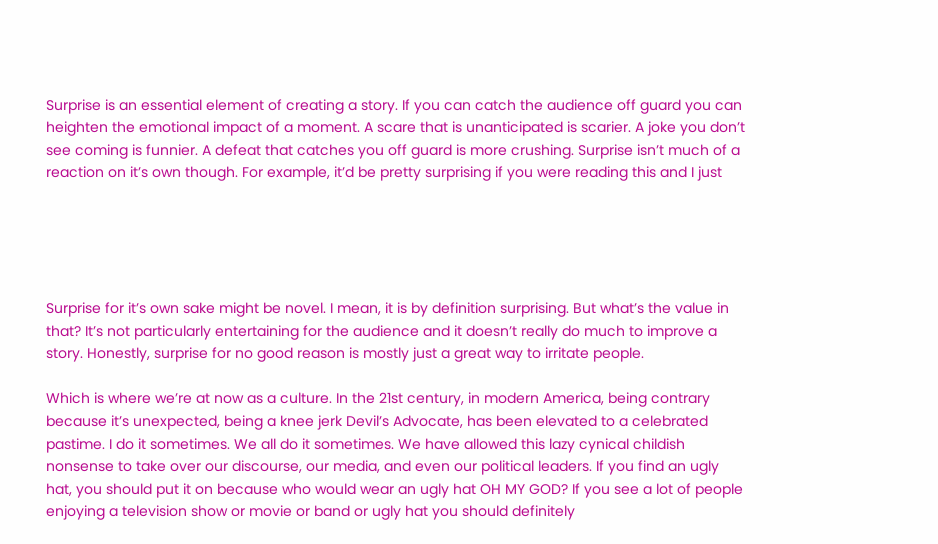Surprise is an essential element of creating a story. If you can catch the audience off guard you can heighten the emotional impact of a moment. A scare that is unanticipated is scarier. A joke you don’t see coming is funnier. A defeat that catches you off guard is more crushing. Surprise isn’t much of a reaction on it’s own though. For example, it’d be pretty surprising if you were reading this and I just





Surprise for it’s own sake might be novel. I mean, it is by definition surprising. But what’s the value in that? It’s not particularly entertaining for the audience and it doesn’t really do much to improve a story. Honestly, surprise for no good reason is mostly just a great way to irritate people.

Which is where we’re at now as a culture. In the 21st century, in modern America, being contrary because it’s unexpected, being a knee jerk Devil’s Advocate, has been elevated to a celebrated pastime. I do it sometimes. We all do it sometimes. We have allowed this lazy cynical childish nonsense to take over our discourse, our media, and even our political leaders. If you find an ugly hat, you should put it on because who would wear an ugly hat OH MY GOD? If you see a lot of people enjoying a television show or movie or band or ugly hat you should definitely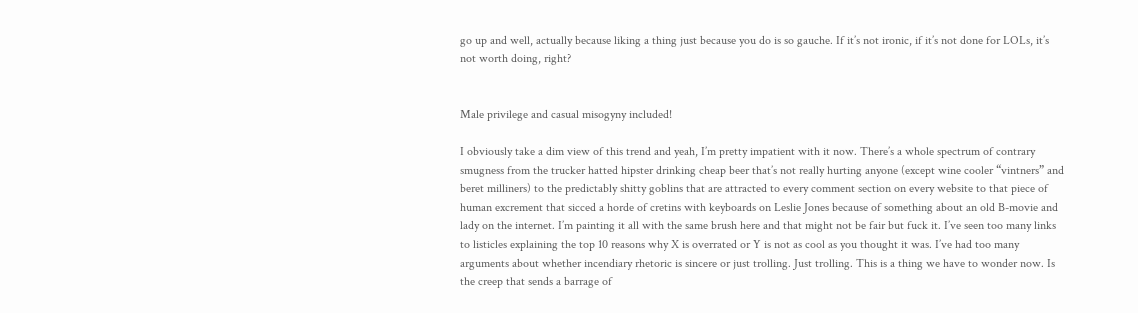go up and well, actually because liking a thing just because you do is so gauche. If it’s not ironic, if it’s not done for LOLs, it’s not worth doing, right?


Male privilege and casual misogyny included!

I obviously take a dim view of this trend and yeah, I’m pretty impatient with it now. There’s a whole spectrum of contrary smugness from the trucker hatted hipster drinking cheap beer that’s not really hurting anyone (except wine cooler “vintners” and beret milliners) to the predictably shitty goblins that are attracted to every comment section on every website to that piece of human excrement that sicced a horde of cretins with keyboards on Leslie Jones because of something about an old B-movie and lady on the internet. I’m painting it all with the same brush here and that might not be fair but fuck it. I’ve seen too many links to listicles explaining the top 10 reasons why X is overrated or Y is not as cool as you thought it was. I’ve had too many arguments about whether incendiary rhetoric is sincere or just trolling. Just trolling. This is a thing we have to wonder now. Is the creep that sends a barrage of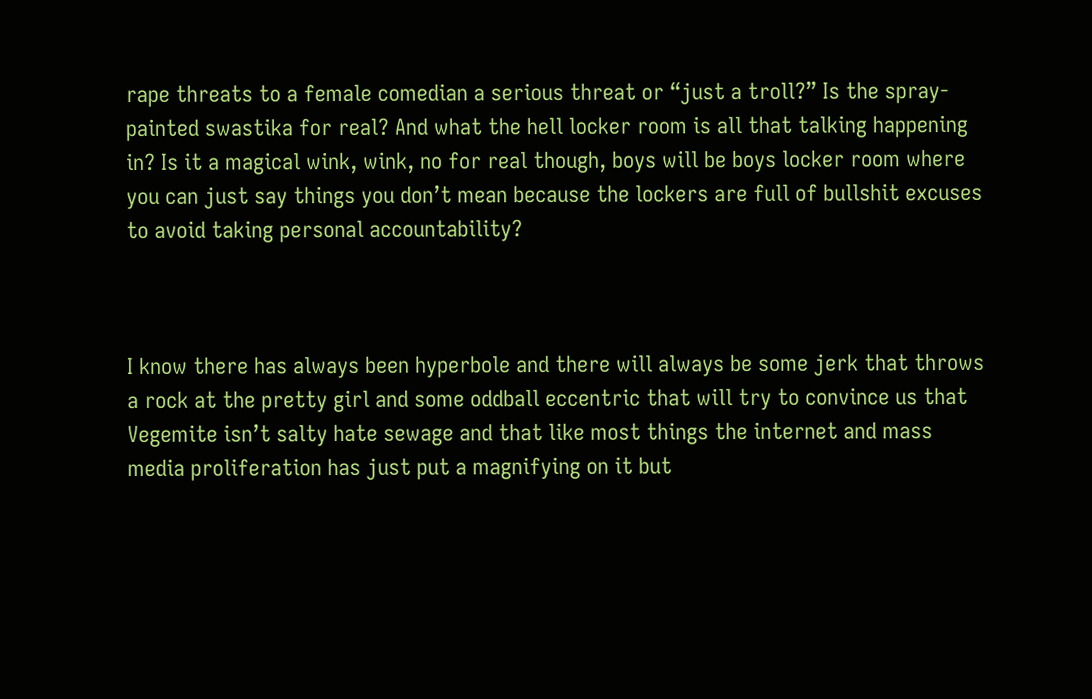rape threats to a female comedian a serious threat or “just a troll?” Is the spray-painted swastika for real? And what the hell locker room is all that talking happening in? Is it a magical wink, wink, no for real though, boys will be boys locker room where you can just say things you don’t mean because the lockers are full of bullshit excuses to avoid taking personal accountability?



I know there has always been hyperbole and there will always be some jerk that throws a rock at the pretty girl and some oddball eccentric that will try to convince us that Vegemite isn’t salty hate sewage and that like most things the internet and mass media proliferation has just put a magnifying on it but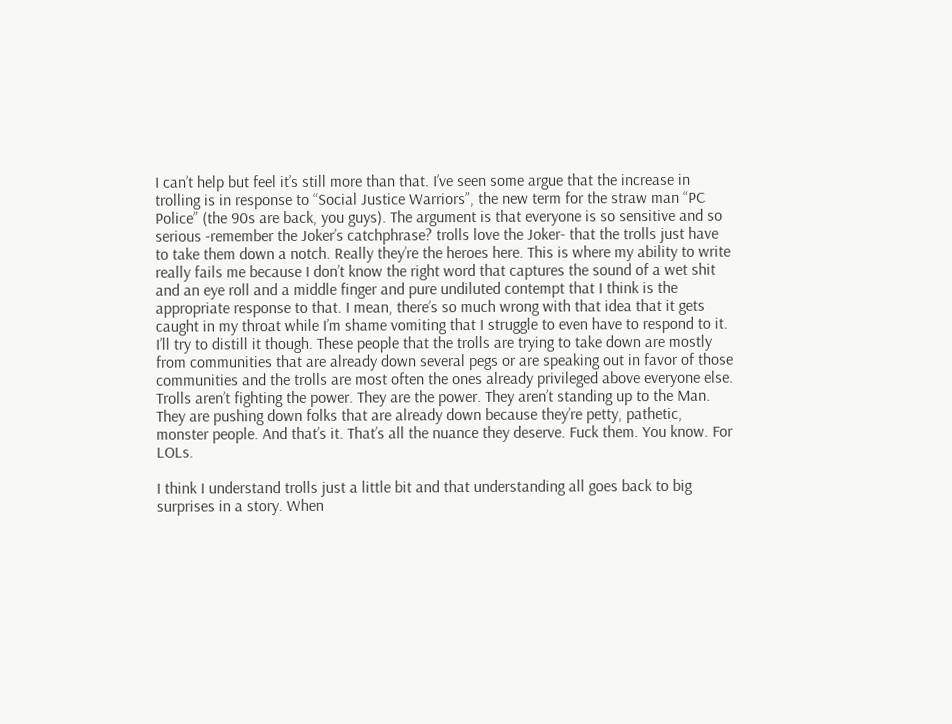I can’t help but feel it’s still more than that. I’ve seen some argue that the increase in trolling is in response to “Social Justice Warriors”, the new term for the straw man “PC Police” (the 90s are back, you guys). The argument is that everyone is so sensitive and so serious -remember the Joker’s catchphrase? trolls love the Joker- that the trolls just have to take them down a notch. Really they’re the heroes here. This is where my ability to write really fails me because I don’t know the right word that captures the sound of a wet shit and an eye roll and a middle finger and pure undiluted contempt that I think is the appropriate response to that. I mean, there’s so much wrong with that idea that it gets caught in my throat while I’m shame vomiting that I struggle to even have to respond to it. I’ll try to distill it though. These people that the trolls are trying to take down are mostly from communities that are already down several pegs or are speaking out in favor of those communities and the trolls are most often the ones already privileged above everyone else. Trolls aren’t fighting the power. They are the power. They aren’t standing up to the Man. They are pushing down folks that are already down because they’re petty, pathetic, monster people. And that’s it. That’s all the nuance they deserve. Fuck them. You know. For LOLs.

I think I understand trolls just a little bit and that understanding all goes back to big surprises in a story. When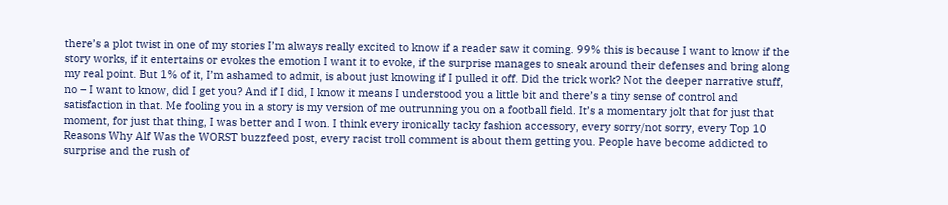there’s a plot twist in one of my stories I’m always really excited to know if a reader saw it coming. 99% this is because I want to know if the story works, if it entertains or evokes the emotion I want it to evoke, if the surprise manages to sneak around their defenses and bring along my real point. But 1% of it, I’m ashamed to admit, is about just knowing if I pulled it off. Did the trick work? Not the deeper narrative stuff, no – I want to know, did I get you? And if I did, I know it means I understood you a little bit and there’s a tiny sense of control and satisfaction in that. Me fooling you in a story is my version of me outrunning you on a football field. It’s a momentary jolt that for just that moment, for just that thing, I was better and I won. I think every ironically tacky fashion accessory, every sorry/not sorry, every Top 10 Reasons Why Alf Was the WORST buzzfeed post, every racist troll comment is about them getting you. People have become addicted to surprise and the rush of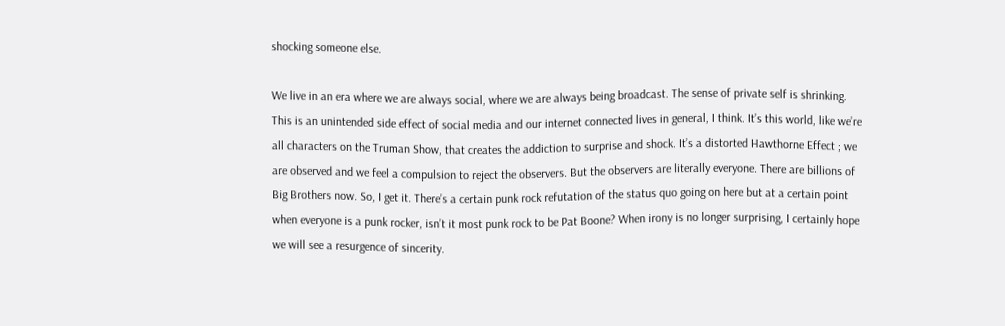shocking someone else.

We live in an era where we are always social, where we are always being broadcast. The sense of private self is shrinking. This is an unintended side effect of social media and our internet connected lives in general, I think. It’s this world, like we’re all characters on the Truman Show, that creates the addiction to surprise and shock. It’s a distorted Hawthorne Effect ; we are observed and we feel a compulsion to reject the observers. But the observers are literally everyone. There are billions of Big Brothers now. So, I get it. There’s a certain punk rock refutation of the status quo going on here but at a certain point when everyone is a punk rocker, isn’t it most punk rock to be Pat Boone? When irony is no longer surprising, I certainly hope we will see a resurgence of sincerity.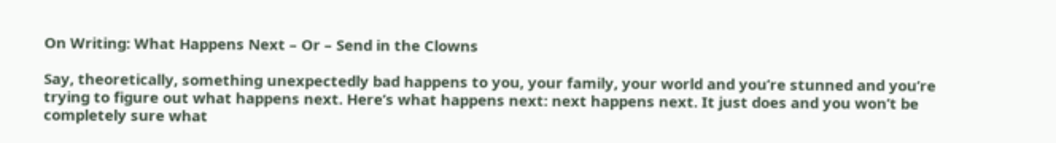On Writing: What Happens Next – Or – Send in the Clowns

Say, theoretically, something unexpectedly bad happens to you, your family, your world and you’re stunned and you’re trying to figure out what happens next. Here’s what happens next: next happens next. It just does and you won’t be completely sure what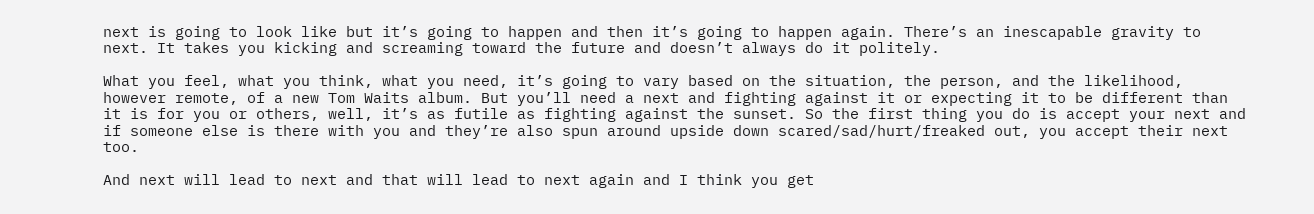next is going to look like but it’s going to happen and then it’s going to happen again. There’s an inescapable gravity to next. It takes you kicking and screaming toward the future and doesn’t always do it politely.

What you feel, what you think, what you need, it’s going to vary based on the situation, the person, and the likelihood, however remote, of a new Tom Waits album. But you’ll need a next and fighting against it or expecting it to be different than it is for you or others, well, it’s as futile as fighting against the sunset. So the first thing you do is accept your next and if someone else is there with you and they’re also spun around upside down scared/sad/hurt/freaked out, you accept their next too.

And next will lead to next and that will lead to next again and I think you get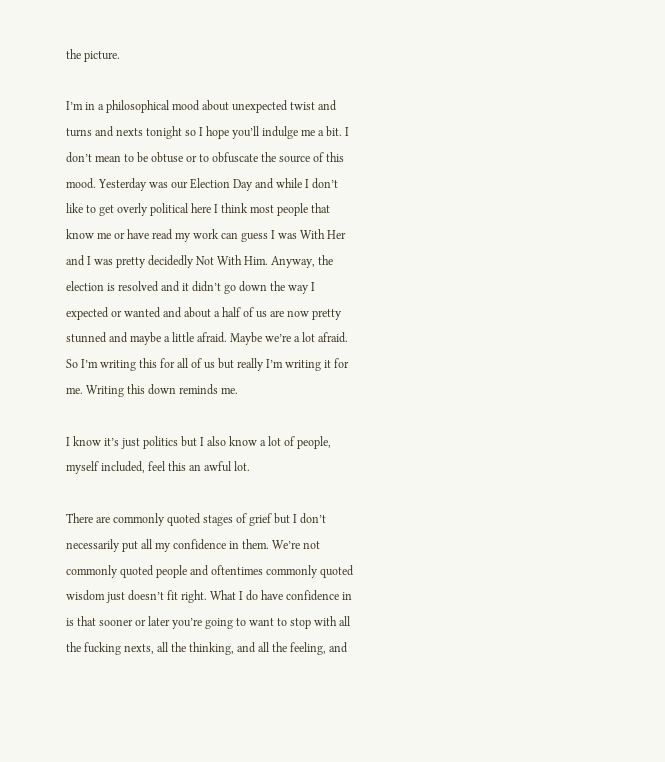the picture.

I’m in a philosophical mood about unexpected twist and turns and nexts tonight so I hope you’ll indulge me a bit. I don’t mean to be obtuse or to obfuscate the source of this mood. Yesterday was our Election Day and while I don’t like to get overly political here I think most people that know me or have read my work can guess I was With Her and I was pretty decidedly Not With Him. Anyway, the election is resolved and it didn’t go down the way I expected or wanted and about a half of us are now pretty stunned and maybe a little afraid. Maybe we’re a lot afraid. So I’m writing this for all of us but really I’m writing it for me. Writing this down reminds me.

I know it’s just politics but I also know a lot of people, myself included, feel this an awful lot.

There are commonly quoted stages of grief but I don’t necessarily put all my confidence in them. We’re not commonly quoted people and oftentimes commonly quoted wisdom just doesn’t fit right. What I do have confidence in is that sooner or later you’re going to want to stop with all the fucking nexts, all the thinking, and all the feeling, and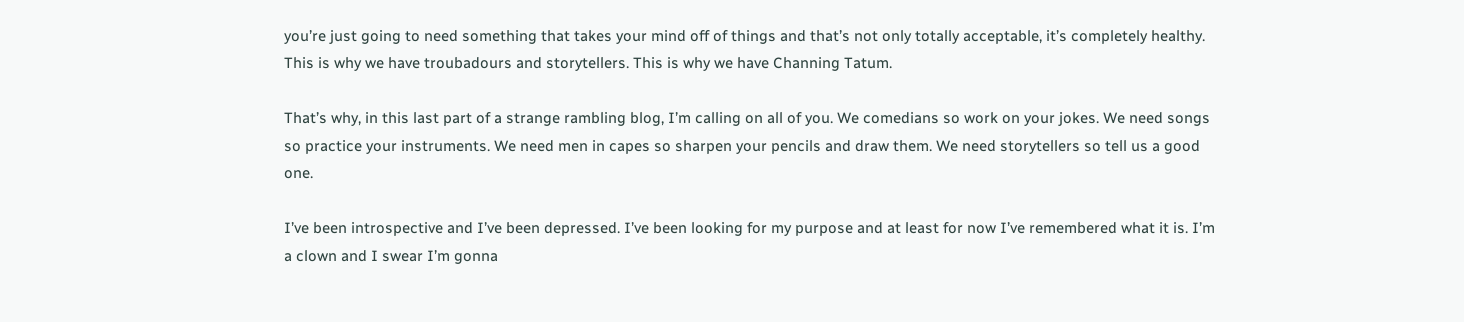you’re just going to need something that takes your mind off of things and that’s not only totally acceptable, it’s completely healthy. This is why we have troubadours and storytellers. This is why we have Channing Tatum.

That’s why, in this last part of a strange rambling blog, I’m calling on all of you. We comedians so work on your jokes. We need songs so practice your instruments. We need men in capes so sharpen your pencils and draw them. We need storytellers so tell us a good one.

I’ve been introspective and I’ve been depressed. I’ve been looking for my purpose and at least for now I’ve remembered what it is. I’m a clown and I swear I’m gonna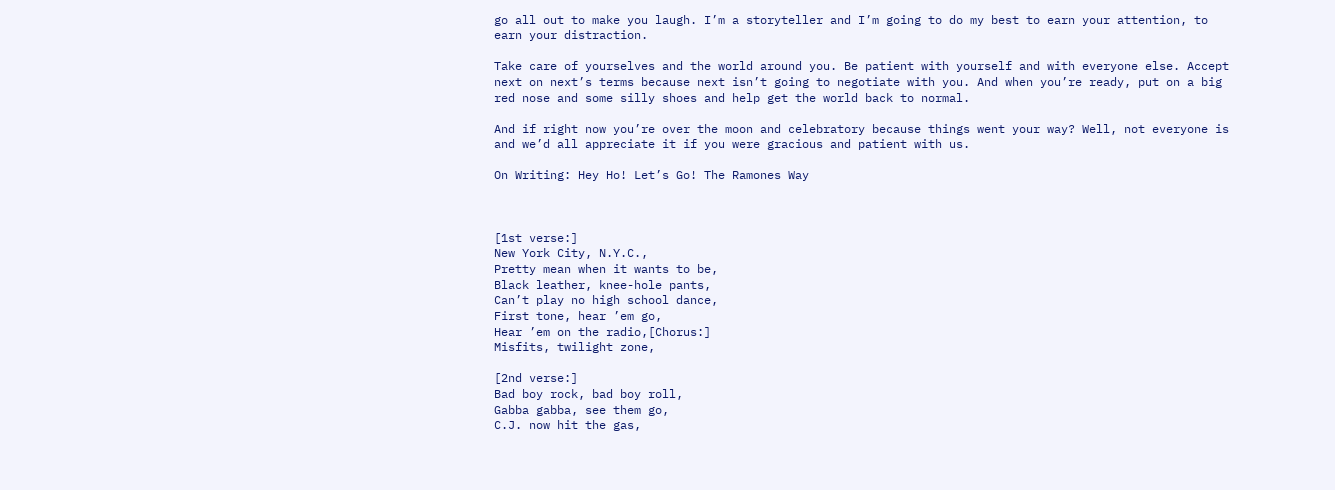go all out to make you laugh. I’m a storyteller and I’m going to do my best to earn your attention, to earn your distraction.

Take care of yourselves and the world around you. Be patient with yourself and with everyone else. Accept next on next’s terms because next isn’t going to negotiate with you. And when you’re ready, put on a big red nose and some silly shoes and help get the world back to normal.

And if right now you’re over the moon and celebratory because things went your way? Well, not everyone is and we’d all appreciate it if you were gracious and patient with us.

On Writing: Hey Ho! Let’s Go! The Ramones Way



[1st verse:]
New York City, N.Y.C.,
Pretty mean when it wants to be,
Black leather, knee-hole pants,
Can’t play no high school dance,
First tone, hear ’em go,
Hear ’em on the radio,[Chorus:]
Misfits, twilight zone,

[2nd verse:]
Bad boy rock, bad boy roll,
Gabba gabba, see them go,
C.J. now hit the gas,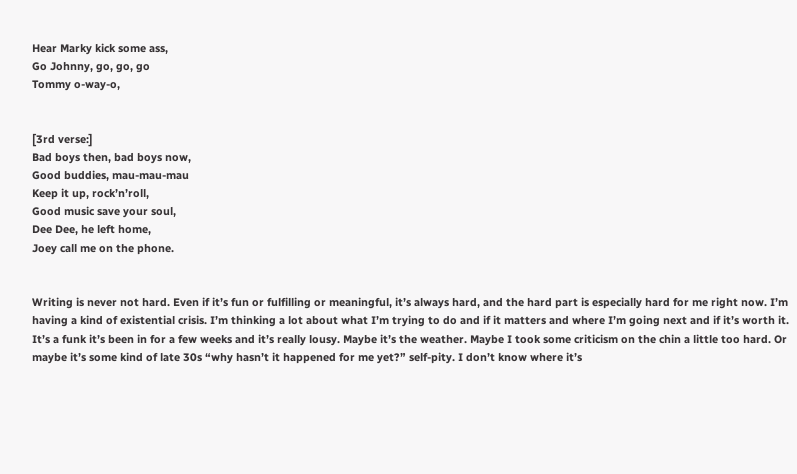Hear Marky kick some ass,
Go Johnny, go, go, go
Tommy o-way-o,


[3rd verse:]
Bad boys then, bad boys now,
Good buddies, mau-mau-mau
Keep it up, rock’n’roll,
Good music save your soul,
Dee Dee, he left home,
Joey call me on the phone.


Writing is never not hard. Even if it’s fun or fulfilling or meaningful, it’s always hard, and the hard part is especially hard for me right now. I’m having a kind of existential crisis. I’m thinking a lot about what I’m trying to do and if it matters and where I’m going next and if it’s worth it. It’s a funk it’s been in for a few weeks and it’s really lousy. Maybe it’s the weather. Maybe I took some criticism on the chin a little too hard. Or maybe it’s some kind of late 30s “why hasn’t it happened for me yet?” self-pity. I don’t know where it’s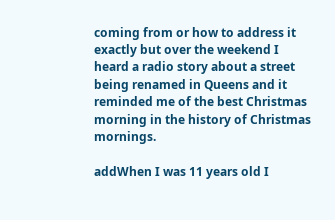coming from or how to address it exactly but over the weekend I heard a radio story about a street being renamed in Queens and it reminded me of the best Christmas morning in the history of Christmas mornings.

addWhen I was 11 years old I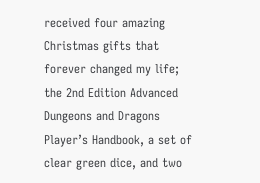received four amazing Christmas gifts that forever changed my life; the 2nd Edition Advanced Dungeons and Dragons Player’s Handbook, a set of clear green dice, and two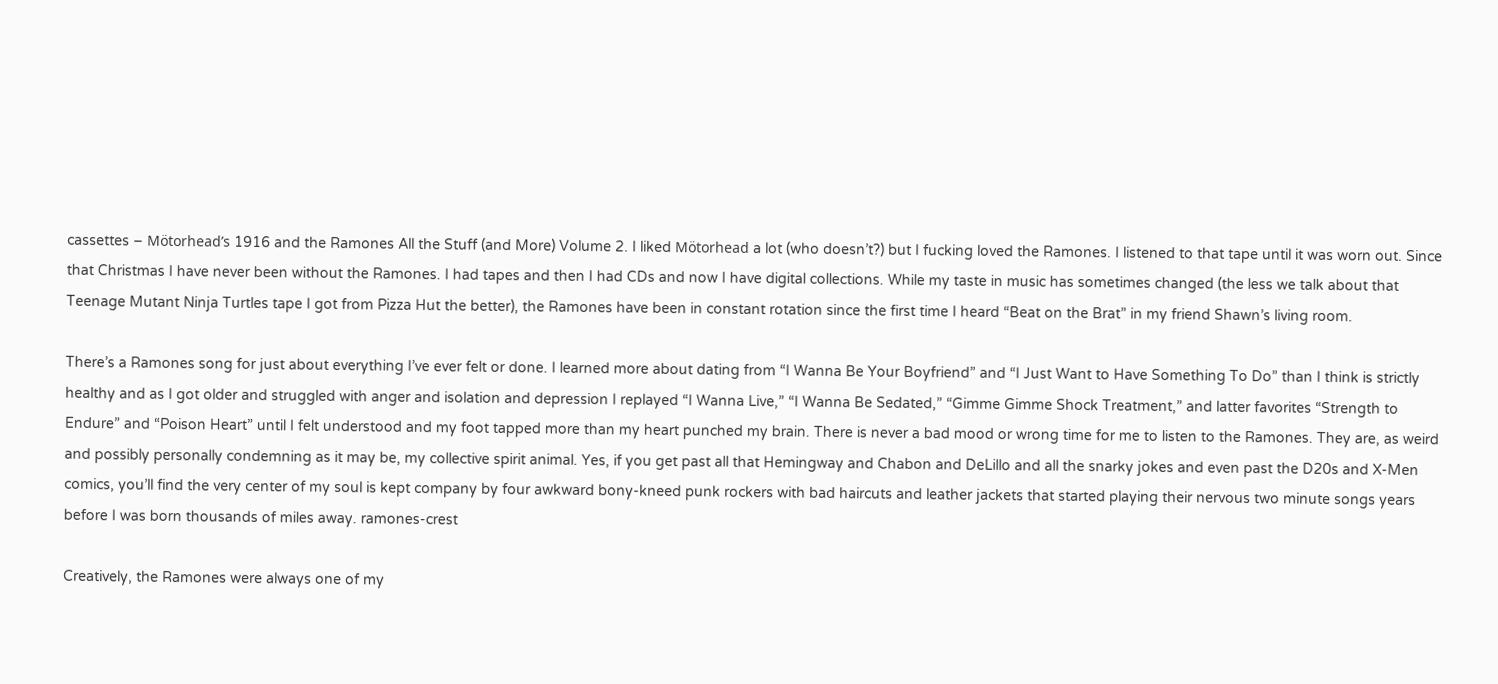cassettes – Mötorhead’s 1916 and the Ramones All the Stuff (and More) Volume 2. I liked Mötorhead a lot (who doesn’t?) but I fucking loved the Ramones. I listened to that tape until it was worn out. Since that Christmas I have never been without the Ramones. I had tapes and then I had CDs and now I have digital collections. While my taste in music has sometimes changed (the less we talk about that Teenage Mutant Ninja Turtles tape I got from Pizza Hut the better), the Ramones have been in constant rotation since the first time I heard “Beat on the Brat” in my friend Shawn’s living room.

There’s a Ramones song for just about everything I’ve ever felt or done. I learned more about dating from “I Wanna Be Your Boyfriend” and “I Just Want to Have Something To Do” than I think is strictly healthy and as I got older and struggled with anger and isolation and depression I replayed “I Wanna Live,” “I Wanna Be Sedated,” “Gimme Gimme Shock Treatment,” and latter favorites “Strength to Endure” and “Poison Heart” until I felt understood and my foot tapped more than my heart punched my brain. There is never a bad mood or wrong time for me to listen to the Ramones. They are, as weird and possibly personally condemning as it may be, my collective spirit animal. Yes, if you get past all that Hemingway and Chabon and DeLillo and all the snarky jokes and even past the D20s and X-Men comics, you’ll find the very center of my soul is kept company by four awkward bony-kneed punk rockers with bad haircuts and leather jackets that started playing their nervous two minute songs years before I was born thousands of miles away. ramones-crest

Creatively, the Ramones were always one of my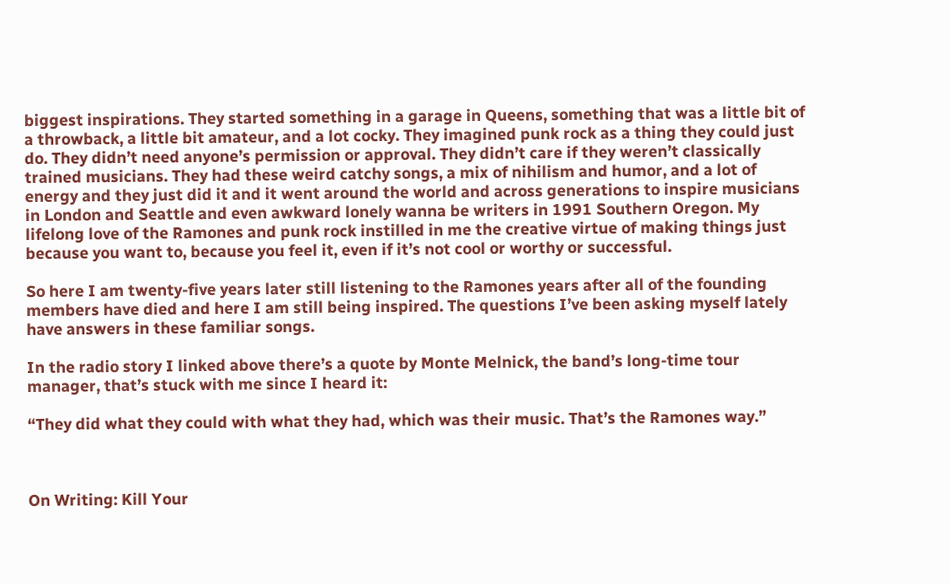biggest inspirations. They started something in a garage in Queens, something that was a little bit of a throwback, a little bit amateur, and a lot cocky. They imagined punk rock as a thing they could just do. They didn’t need anyone’s permission or approval. They didn’t care if they weren’t classically trained musicians. They had these weird catchy songs, a mix of nihilism and humor, and a lot of energy and they just did it and it went around the world and across generations to inspire musicians in London and Seattle and even awkward lonely wanna be writers in 1991 Southern Oregon. My lifelong love of the Ramones and punk rock instilled in me the creative virtue of making things just because you want to, because you feel it, even if it’s not cool or worthy or successful.

So here I am twenty-five years later still listening to the Ramones years after all of the founding members have died and here I am still being inspired. The questions I’ve been asking myself lately have answers in these familiar songs.

In the radio story I linked above there’s a quote by Monte Melnick, the band’s long-time tour manager, that’s stuck with me since I heard it:

“They did what they could with what they had, which was their music. That’s the Ramones way.”



On Writing: Kill Your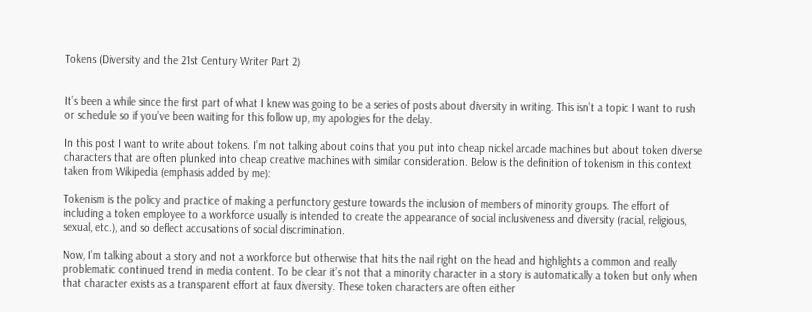Tokens (Diversity and the 21st Century Writer Part 2)


It’s been a while since the first part of what I knew was going to be a series of posts about diversity in writing. This isn’t a topic I want to rush or schedule so if you’ve been waiting for this follow up, my apologies for the delay.

In this post I want to write about tokens. I’m not talking about coins that you put into cheap nickel arcade machines but about token diverse characters that are often plunked into cheap creative machines with similar consideration. Below is the definition of tokenism in this context taken from Wikipedia (emphasis added by me):

Tokenism is the policy and practice of making a perfunctory gesture towards the inclusion of members of minority groups. The effort of including a token employee to a workforce usually is intended to create the appearance of social inclusiveness and diversity (racial, religious, sexual, etc.), and so deflect accusations of social discrimination.

Now, I’m talking about a story and not a workforce but otherwise that hits the nail right on the head and highlights a common and really problematic continued trend in media content. To be clear it’s not that a minority character in a story is automatically a token but only when that character exists as a transparent effort at faux diversity. These token characters are often either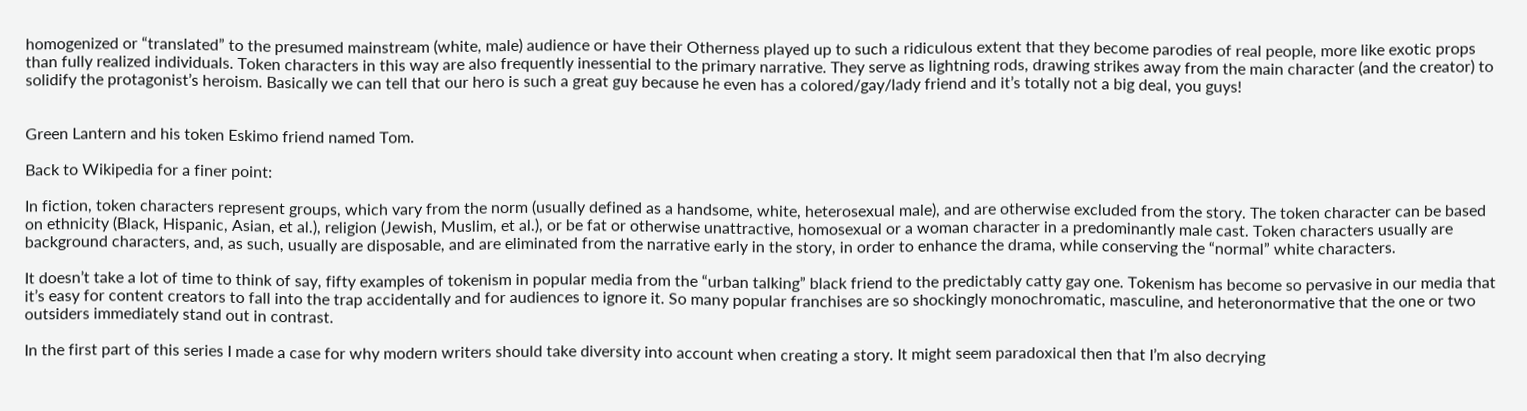homogenized or “translated” to the presumed mainstream (white, male) audience or have their Otherness played up to such a ridiculous extent that they become parodies of real people, more like exotic props than fully realized individuals. Token characters in this way are also frequently inessential to the primary narrative. They serve as lightning rods, drawing strikes away from the main character (and the creator) to solidify the protagonist’s heroism. Basically we can tell that our hero is such a great guy because he even has a colored/gay/lady friend and it’s totally not a big deal, you guys!


Green Lantern and his token Eskimo friend named Tom.

Back to Wikipedia for a finer point:

In fiction, token characters represent groups, which vary from the norm (usually defined as a handsome, white, heterosexual male), and are otherwise excluded from the story. The token character can be based on ethnicity (Black, Hispanic, Asian, et al.), religion (Jewish, Muslim, et al.), or be fat or otherwise unattractive, homosexual or a woman character in a predominantly male cast. Token characters usually are background characters, and, as such, usually are disposable, and are eliminated from the narrative early in the story, in order to enhance the drama, while conserving the “normal” white characters.

It doesn’t take a lot of time to think of say, fifty examples of tokenism in popular media from the “urban talking” black friend to the predictably catty gay one. Tokenism has become so pervasive in our media that it’s easy for content creators to fall into the trap accidentally and for audiences to ignore it. So many popular franchises are so shockingly monochromatic, masculine, and heteronormative that the one or two outsiders immediately stand out in contrast.

In the first part of this series I made a case for why modern writers should take diversity into account when creating a story. It might seem paradoxical then that I’m also decrying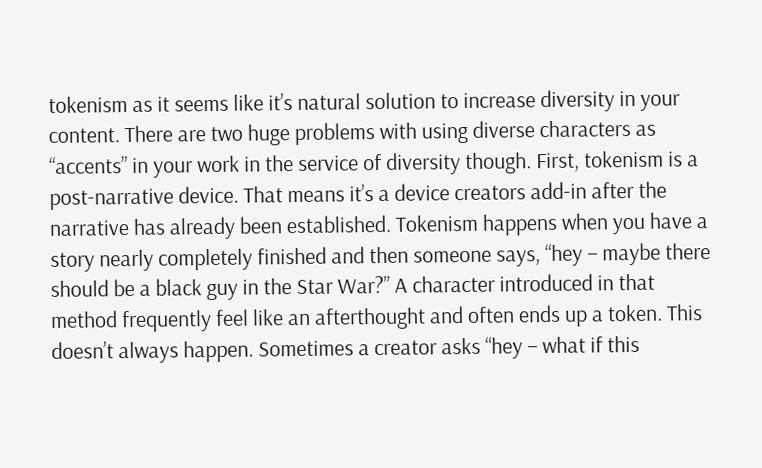tokenism as it seems like it’s natural solution to increase diversity in your content. There are two huge problems with using diverse characters as “accents” in your work in the service of diversity though. First, tokenism is a post-narrative device. That means it’s a device creators add-in after the narrative has already been established. Tokenism happens when you have a story nearly completely finished and then someone says, “hey – maybe there should be a black guy in the Star War?” A character introduced in that method frequently feel like an afterthought and often ends up a token. This doesn’t always happen. Sometimes a creator asks “hey – what if this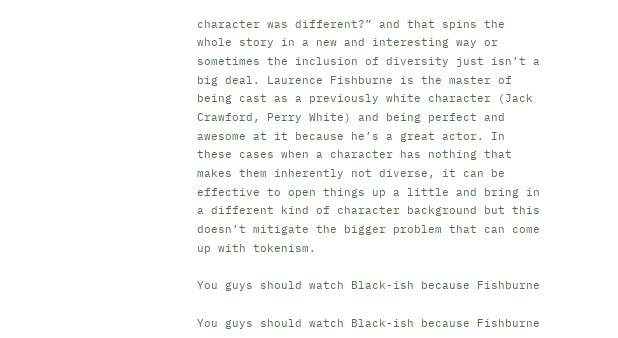character was different?” and that spins the whole story in a new and interesting way or sometimes the inclusion of diversity just isn’t a big deal. Laurence Fishburne is the master of being cast as a previously white character (Jack Crawford, Perry White) and being perfect and awesome at it because he’s a great actor. In these cases when a character has nothing that makes them inherently not diverse, it can be effective to open things up a little and bring in a different kind of character background but this doesn’t mitigate the bigger problem that can come up with tokenism.

You guys should watch Black-ish because Fishburne

You guys should watch Black-ish because Fishburne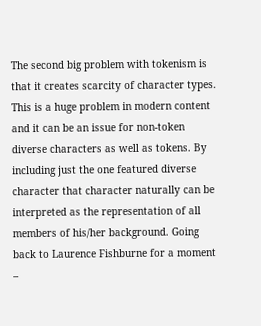The second big problem with tokenism is that it creates scarcity of character types. This is a huge problem in modern content and it can be an issue for non-token diverse characters as well as tokens. By including just the one featured diverse character that character naturally can be interpreted as the representation of all members of his/her background. Going back to Laurence Fishburne for a moment –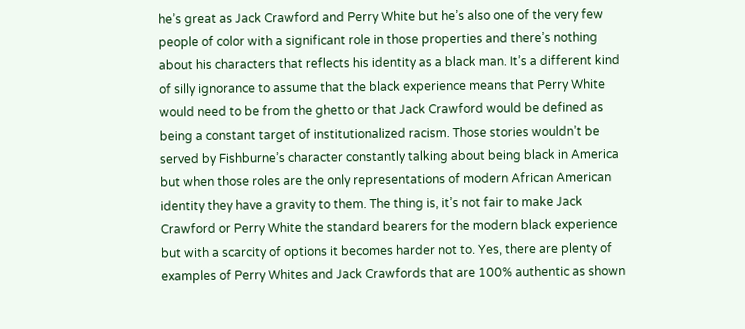he’s great as Jack Crawford and Perry White but he’s also one of the very few people of color with a significant role in those properties and there’s nothing about his characters that reflects his identity as a black man. It’s a different kind of silly ignorance to assume that the black experience means that Perry White would need to be from the ghetto or that Jack Crawford would be defined as being a constant target of institutionalized racism. Those stories wouldn’t be served by Fishburne’s character constantly talking about being black in America but when those roles are the only representations of modern African American identity they have a gravity to them. The thing is, it’s not fair to make Jack Crawford or Perry White the standard bearers for the modern black experience but with a scarcity of options it becomes harder not to. Yes, there are plenty of examples of Perry Whites and Jack Crawfords that are 100% authentic as shown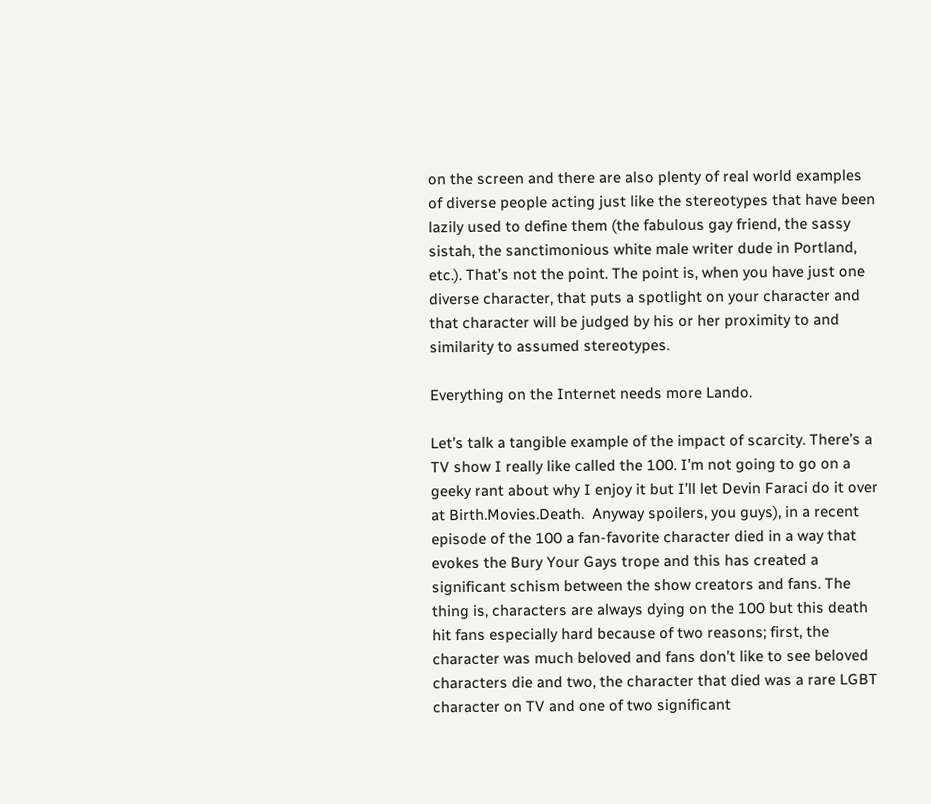on the screen and there are also plenty of real world examples of diverse people acting just like the stereotypes that have been lazily used to define them (the fabulous gay friend, the sassy sistah, the sanctimonious white male writer dude in Portland, etc.). That’s not the point. The point is, when you have just one diverse character, that puts a spotlight on your character and that character will be judged by his or her proximity to and similarity to assumed stereotypes.

Everything on the Internet needs more Lando.

Let’s talk a tangible example of the impact of scarcity. There’s a TV show I really like called the 100. I’m not going to go on a geeky rant about why I enjoy it but I’ll let Devin Faraci do it over at Birth.Movies.Death.  Anyway spoilers, you guys), in a recent episode of the 100 a fan-favorite character died in a way that evokes the Bury Your Gays trope and this has created a significant schism between the show creators and fans. The thing is, characters are always dying on the 100 but this death hit fans especially hard because of two reasons; first, the character was much beloved and fans don’t like to see beloved characters die and two, the character that died was a rare LGBT character on TV and one of two significant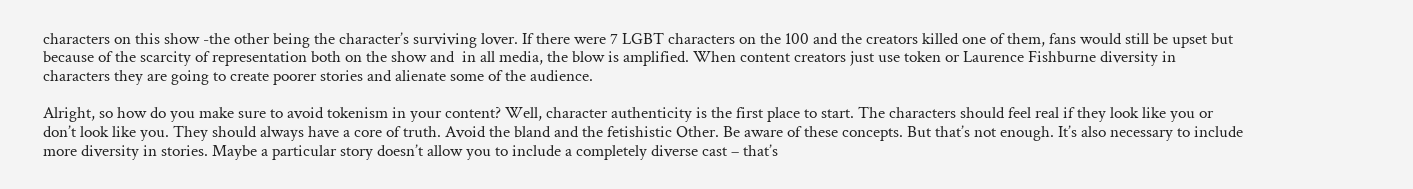characters on this show -the other being the character’s surviving lover. If there were 7 LGBT characters on the 100 and the creators killed one of them, fans would still be upset but because of the scarcity of representation both on the show and  in all media, the blow is amplified. When content creators just use token or Laurence Fishburne diversity in characters they are going to create poorer stories and alienate some of the audience.

Alright, so how do you make sure to avoid tokenism in your content? Well, character authenticity is the first place to start. The characters should feel real if they look like you or don’t look like you. They should always have a core of truth. Avoid the bland and the fetishistic Other. Be aware of these concepts. But that’s not enough. It’s also necessary to include more diversity in stories. Maybe a particular story doesn’t allow you to include a completely diverse cast – that’s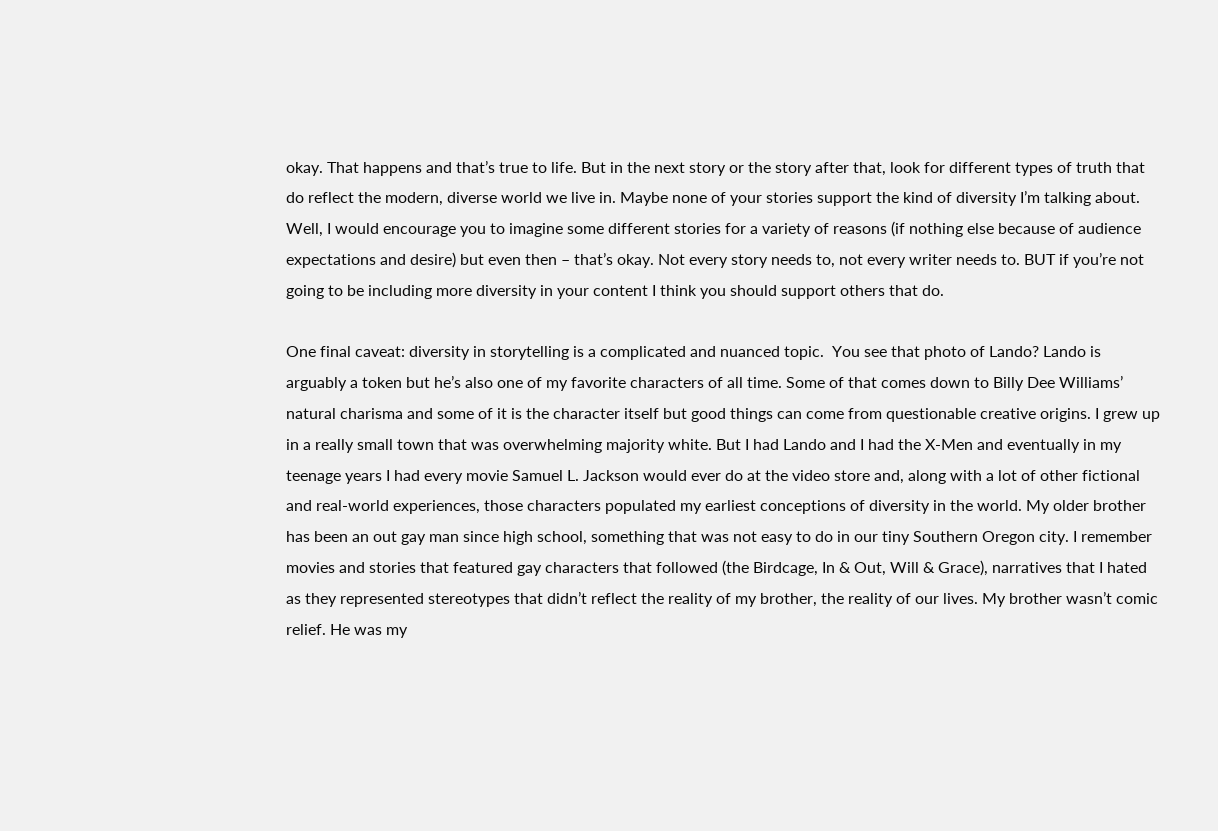okay. That happens and that’s true to life. But in the next story or the story after that, look for different types of truth that do reflect the modern, diverse world we live in. Maybe none of your stories support the kind of diversity I’m talking about. Well, I would encourage you to imagine some different stories for a variety of reasons (if nothing else because of audience expectations and desire) but even then – that’s okay. Not every story needs to, not every writer needs to. BUT if you’re not going to be including more diversity in your content I think you should support others that do.

One final caveat: diversity in storytelling is a complicated and nuanced topic.  You see that photo of Lando? Lando is arguably a token but he’s also one of my favorite characters of all time. Some of that comes down to Billy Dee Williams’ natural charisma and some of it is the character itself but good things can come from questionable creative origins. I grew up in a really small town that was overwhelming majority white. But I had Lando and I had the X-Men and eventually in my teenage years I had every movie Samuel L. Jackson would ever do at the video store and, along with a lot of other fictional and real-world experiences, those characters populated my earliest conceptions of diversity in the world. My older brother has been an out gay man since high school, something that was not easy to do in our tiny Southern Oregon city. I remember movies and stories that featured gay characters that followed (the Birdcage, In & Out, Will & Grace), narratives that I hated as they represented stereotypes that didn’t reflect the reality of my brother, the reality of our lives. My brother wasn’t comic relief. He was my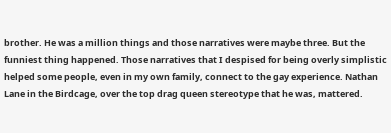brother. He was a million things and those narratives were maybe three. But the funniest thing happened. Those narratives that I despised for being overly simplistic helped some people, even in my own family, connect to the gay experience. Nathan Lane in the Birdcage, over the top drag queen stereotype that he was, mattered.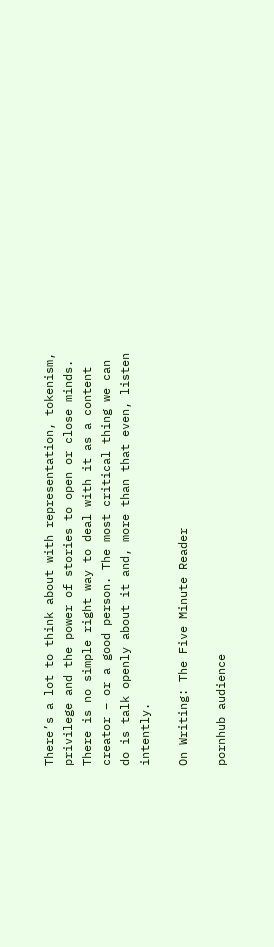There’s a lot to think about with representation, tokenism, privilege and the power of stories to open or close minds. There is no simple right way to deal with it as a content creator – or a good person. The most critical thing we can do is talk openly about it and, more than that even, listen intently.

On Writing: The Five Minute Reader

pornhub audience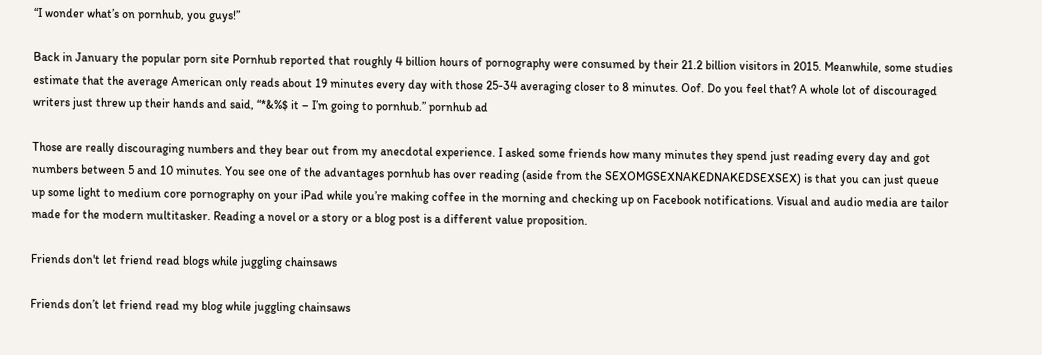“I wonder what’s on pornhub, you guys!”

Back in January the popular porn site Pornhub reported that roughly 4 billion hours of pornography were consumed by their 21.2 billion visitors in 2015. Meanwhile, some studies estimate that the average American only reads about 19 minutes every day with those 25-34 averaging closer to 8 minutes. Oof. Do you feel that? A whole lot of discouraged writers just threw up their hands and said, “*&%$ it – I’m going to pornhub.” pornhub ad

Those are really discouraging numbers and they bear out from my anecdotal experience. I asked some friends how many minutes they spend just reading every day and got numbers between 5 and 10 minutes. You see one of the advantages pornhub has over reading (aside from the SEXOMGSEXNAKEDNAKEDSEXSEX) is that you can just queue up some light to medium core pornography on your iPad while you’re making coffee in the morning and checking up on Facebook notifications. Visual and audio media are tailor made for the modern multitasker. Reading a novel or a story or a blog post is a different value proposition.

Friends don't let friend read blogs while juggling chainsaws

Friends don’t let friend read my blog while juggling chainsaws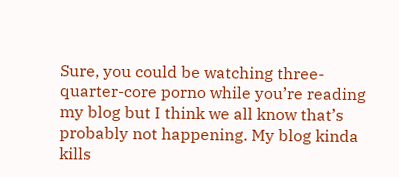Sure, you could be watching three-quarter-core porno while you’re reading my blog but I think we all know that’s probably not happening. My blog kinda kills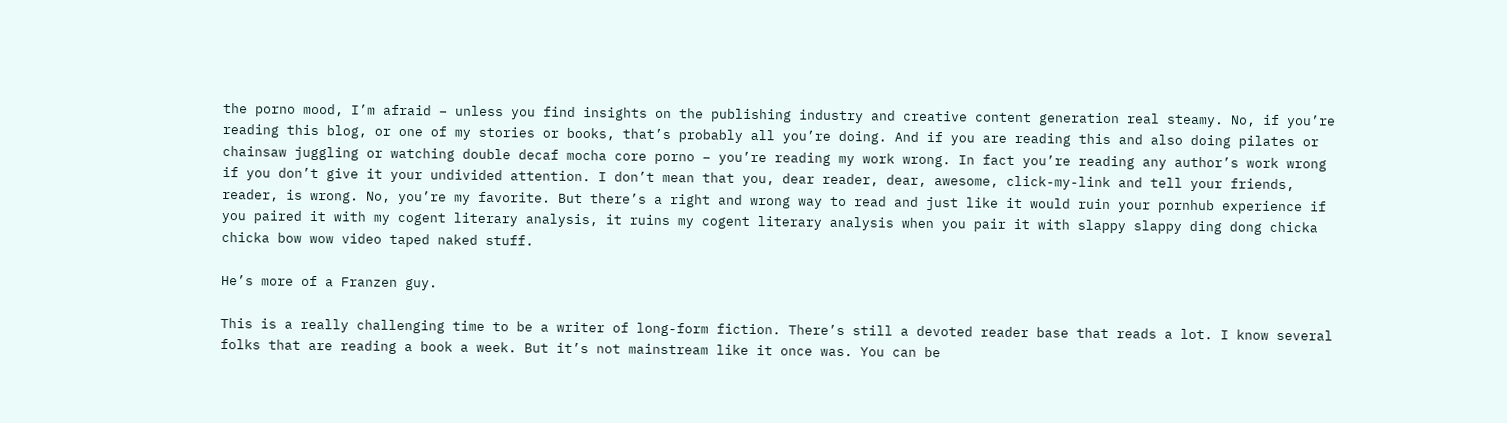the porno mood, I’m afraid – unless you find insights on the publishing industry and creative content generation real steamy. No, if you’re reading this blog, or one of my stories or books, that’s probably all you’re doing. And if you are reading this and also doing pilates or chainsaw juggling or watching double decaf mocha core porno – you’re reading my work wrong. In fact you’re reading any author’s work wrong if you don’t give it your undivided attention. I don’t mean that you, dear reader, dear, awesome, click-my-link and tell your friends, reader, is wrong. No, you’re my favorite. But there’s a right and wrong way to read and just like it would ruin your pornhub experience if you paired it with my cogent literary analysis, it ruins my cogent literary analysis when you pair it with slappy slappy ding dong chicka chicka bow wow video taped naked stuff.

He’s more of a Franzen guy.

This is a really challenging time to be a writer of long-form fiction. There’s still a devoted reader base that reads a lot. I know several folks that are reading a book a week. But it’s not mainstream like it once was. You can be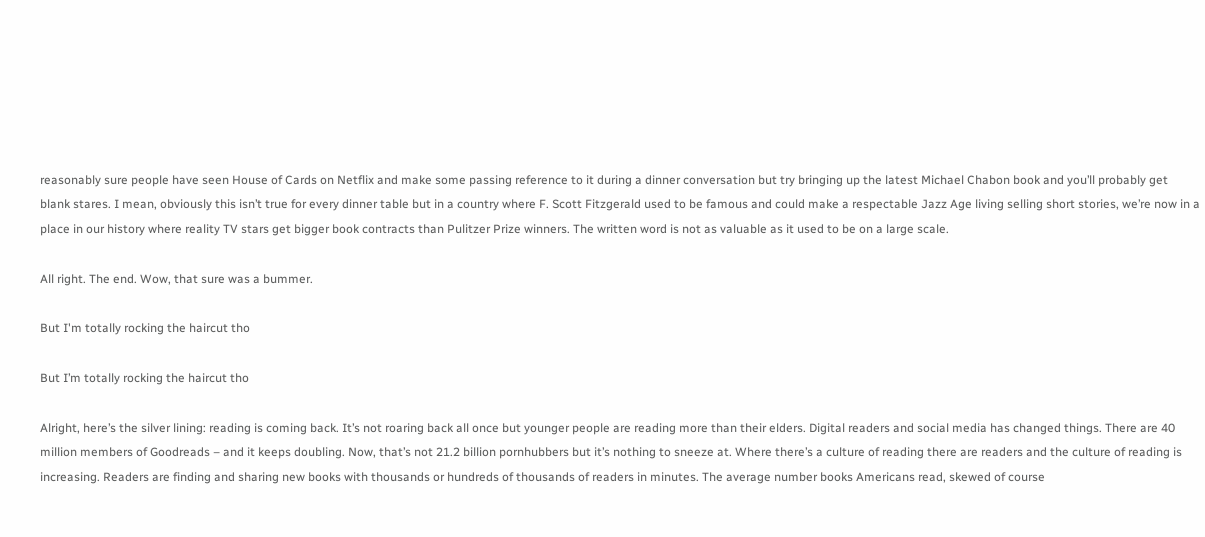reasonably sure people have seen House of Cards on Netflix and make some passing reference to it during a dinner conversation but try bringing up the latest Michael Chabon book and you’ll probably get blank stares. I mean, obviously this isn’t true for every dinner table but in a country where F. Scott Fitzgerald used to be famous and could make a respectable Jazz Age living selling short stories, we’re now in a place in our history where reality TV stars get bigger book contracts than Pulitzer Prize winners. The written word is not as valuable as it used to be on a large scale.

All right. The end. Wow, that sure was a bummer.

But I'm totally rocking the haircut tho

But I’m totally rocking the haircut tho

Alright, here’s the silver lining: reading is coming back. It’s not roaring back all once but younger people are reading more than their elders. Digital readers and social media has changed things. There are 40 million members of Goodreads – and it keeps doubling. Now, that’s not 21.2 billion pornhubbers but it’s nothing to sneeze at. Where there’s a culture of reading there are readers and the culture of reading is increasing. Readers are finding and sharing new books with thousands or hundreds of thousands of readers in minutes. The average number books Americans read, skewed of course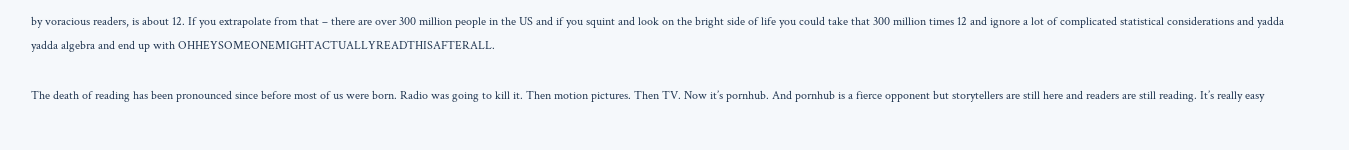by voracious readers, is about 12. If you extrapolate from that – there are over 300 million people in the US and if you squint and look on the bright side of life you could take that 300 million times 12 and ignore a lot of complicated statistical considerations and yadda yadda algebra and end up with OHHEYSOMEONEMIGHTACTUALLYREADTHISAFTERALL.

The death of reading has been pronounced since before most of us were born. Radio was going to kill it. Then motion pictures. Then TV. Now it’s pornhub. And pornhub is a fierce opponent but storytellers are still here and readers are still reading. It’s really easy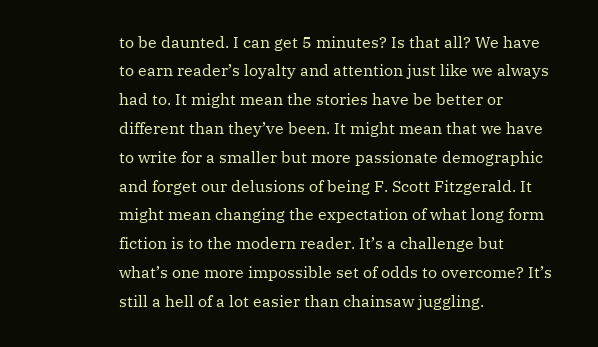to be daunted. I can get 5 minutes? Is that all? We have to earn reader’s loyalty and attention just like we always had to. It might mean the stories have be better or different than they’ve been. It might mean that we have to write for a smaller but more passionate demographic and forget our delusions of being F. Scott Fitzgerald. It might mean changing the expectation of what long form fiction is to the modern reader. It’s a challenge but what’s one more impossible set of odds to overcome? It’s still a hell of a lot easier than chainsaw juggling.